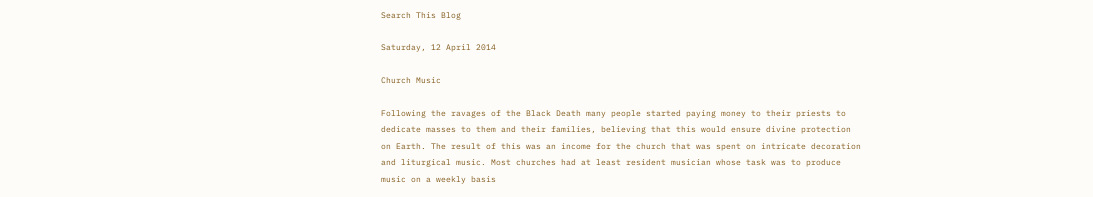Search This Blog

Saturday, 12 April 2014

Church Music

Following the ravages of the Black Death many people started paying money to their priests to dedicate masses to them and their families, believing that this would ensure divine protection on Earth. The result of this was an income for the church that was spent on intricate decoration and liturgical music. Most churches had at least resident musician whose task was to produce music on a weekly basis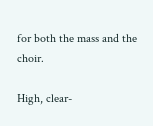for both the mass and the choir.

High, clear-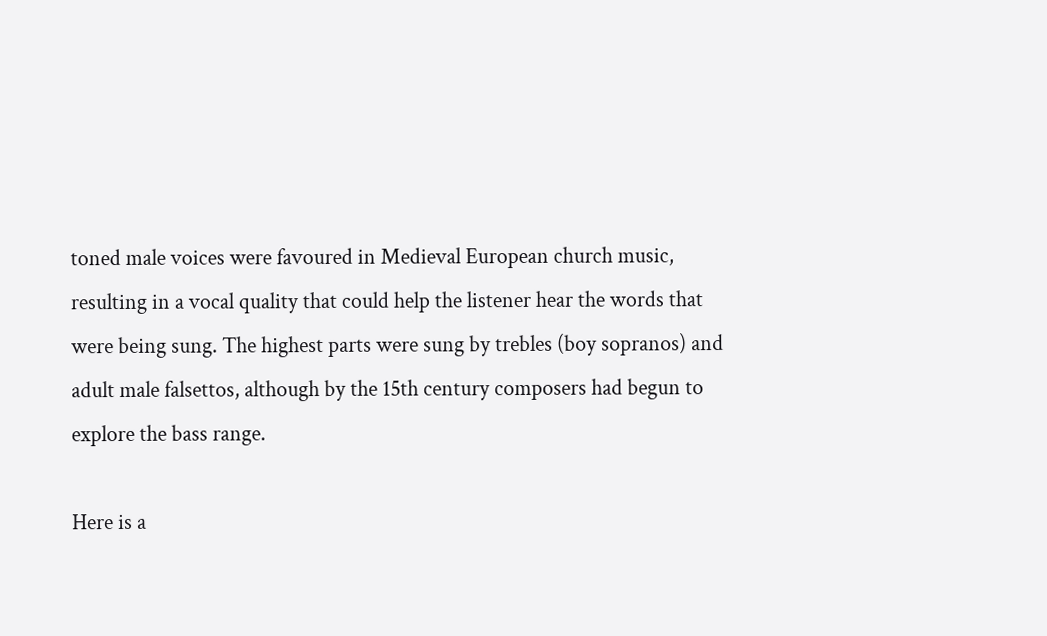toned male voices were favoured in Medieval European church music, resulting in a vocal quality that could help the listener hear the words that were being sung. The highest parts were sung by trebles (boy sopranos) and adult male falsettos, although by the 15th century composers had begun to explore the bass range.

Here is a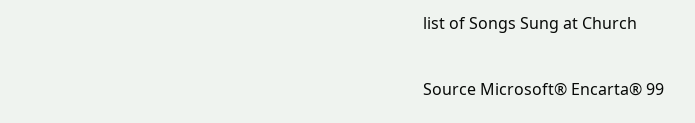list of Songs Sung at Church

Source Microsoft® Encarta® 99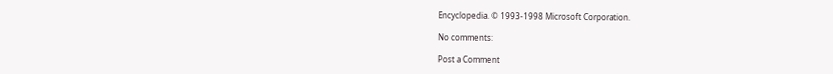Encyclopedia. © 1993-1998 Microsoft Corporation.

No comments:

Post a Comment